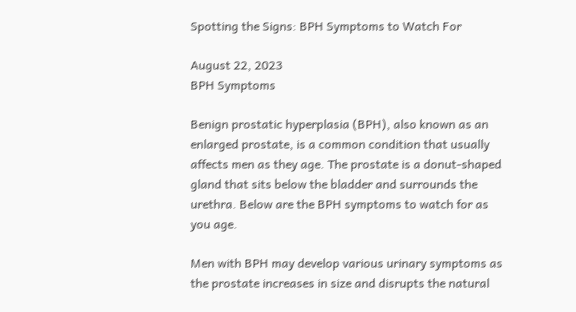Spotting the Signs: BPH Symptoms to Watch For

August 22, 2023
BPH Symptoms

Benign prostatic hyperplasia (BPH), also known as an enlarged prostate, is a common condition that usually affects men as they age. The prostate is a donut-shaped gland that sits below the bladder and surrounds the urethra. Below are the BPH symptoms to watch for as you age.

Men with BPH may develop various urinary symptoms as the prostate increases in size and disrupts the natural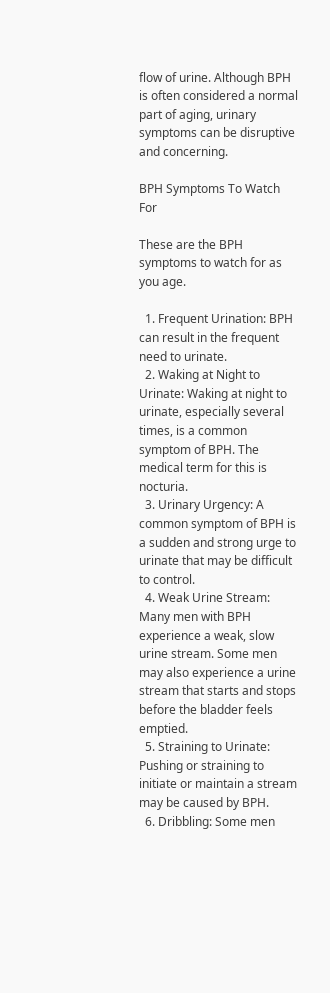flow of urine. Although BPH is often considered a normal part of aging, urinary symptoms can be disruptive and concerning.

BPH Symptoms To Watch For

These are the BPH symptoms to watch for as you age.

  1. Frequent Urination: BPH can result in the frequent need to urinate.
  2. Waking at Night to Urinate: Waking at night to urinate, especially several times, is a common symptom of BPH. The medical term for this is nocturia.
  3. Urinary Urgency: A common symptom of BPH is a sudden and strong urge to urinate that may be difficult to control.
  4. Weak Urine Stream: Many men with BPH experience a weak, slow urine stream. Some men may also experience a urine stream that starts and stops before the bladder feels emptied.
  5. Straining to Urinate: Pushing or straining to initiate or maintain a stream may be caused by BPH.
  6. Dribbling: Some men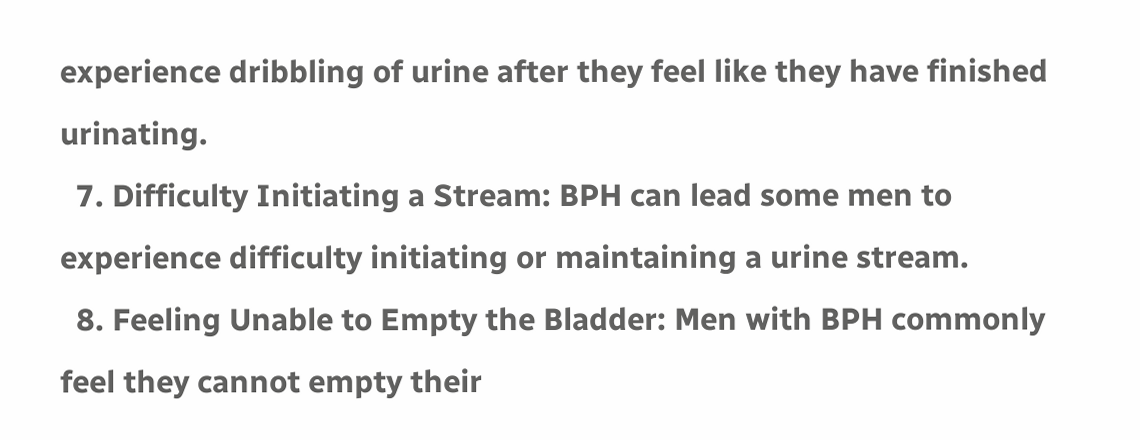experience dribbling of urine after they feel like they have finished urinating.
  7. Difficulty Initiating a Stream: BPH can lead some men to experience difficulty initiating or maintaining a urine stream.
  8. Feeling Unable to Empty the Bladder: Men with BPH commonly feel they cannot empty their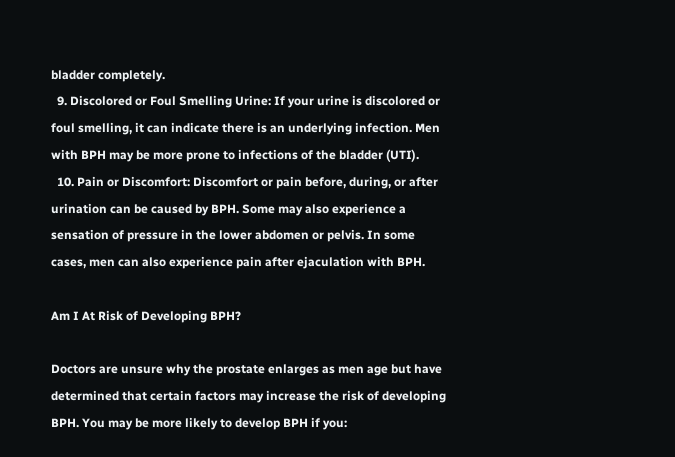bladder completely.
  9. Discolored or Foul Smelling Urine: If your urine is discolored or foul smelling, it can indicate there is an underlying infection. Men with BPH may be more prone to infections of the bladder (UTI).
  10. Pain or Discomfort: Discomfort or pain before, during, or after urination can be caused by BPH. Some may also experience a sensation of pressure in the lower abdomen or pelvis. In some cases, men can also experience pain after ejaculation with BPH.

Am I At Risk of Developing BPH?

Doctors are unsure why the prostate enlarges as men age but have determined that certain factors may increase the risk of developing BPH. You may be more likely to develop BPH if you: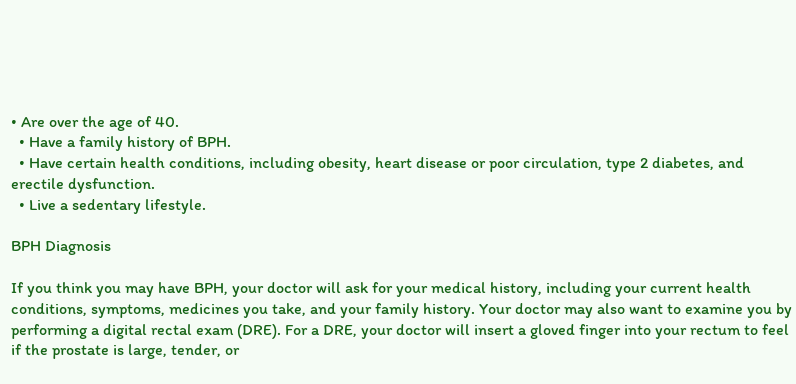• Are over the age of 40.
  • Have a family history of BPH.
  • Have certain health conditions, including obesity, heart disease or poor circulation, type 2 diabetes, and erectile dysfunction.
  • Live a sedentary lifestyle.

BPH Diagnosis

If you think you may have BPH, your doctor will ask for your medical history, including your current health conditions, symptoms, medicines you take, and your family history. Your doctor may also want to examine you by performing a digital rectal exam (DRE). For a DRE, your doctor will insert a gloved finger into your rectum to feel if the prostate is large, tender, or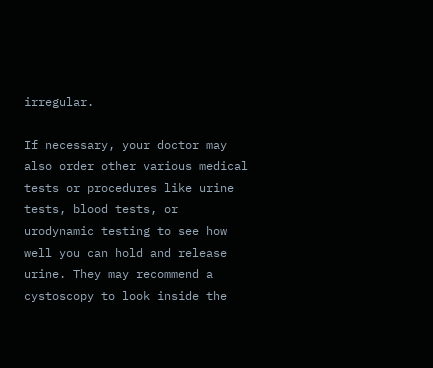irregular.

If necessary, your doctor may also order other various medical tests or procedures like urine tests, blood tests, or urodynamic testing to see how well you can hold and release urine. They may recommend a cystoscopy to look inside the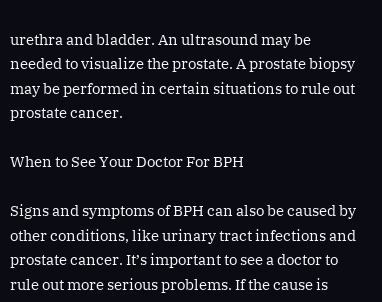urethra and bladder. An ultrasound may be needed to visualize the prostate. A prostate biopsy may be performed in certain situations to rule out prostate cancer.

When to See Your Doctor For BPH

Signs and symptoms of BPH can also be caused by other conditions, like urinary tract infections and prostate cancer. It’s important to see a doctor to rule out more serious problems. If the cause is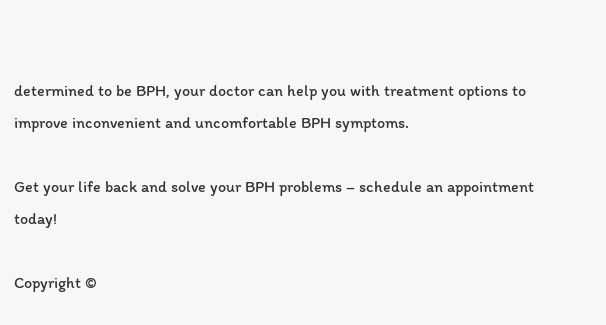determined to be BPH, your doctor can help you with treatment options to improve inconvenient and uncomfortable BPH symptoms.

Get your life back and solve your BPH problems – schedule an appointment today!

Copyright ©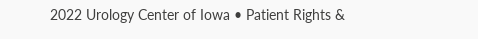2022 Urology Center of Iowa • Patient Rights &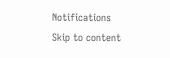Notifications
Skip to content